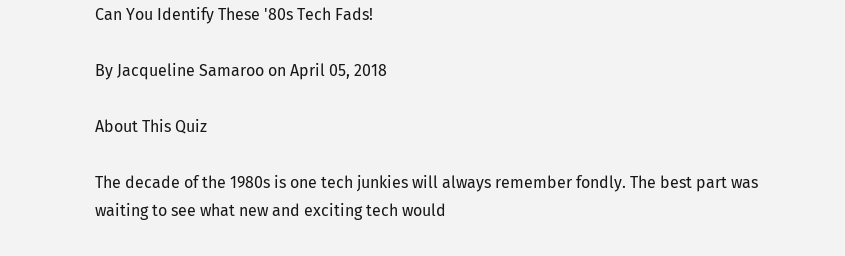Can You Identify These '80s Tech Fads!

By Jacqueline Samaroo on April 05, 2018

About This Quiz

The decade of the 1980s is one tech junkies will always remember fondly. The best part was waiting to see what new and exciting tech would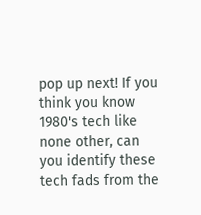pop up next! If you think you know 1980's tech like none other, can you identify these tech fads from the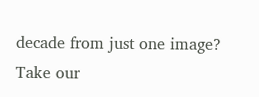decade from just one image? Take our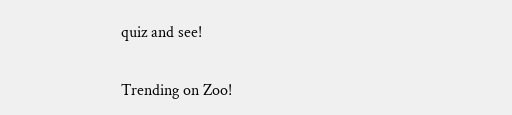quiz and see!

Trending on Zoo!